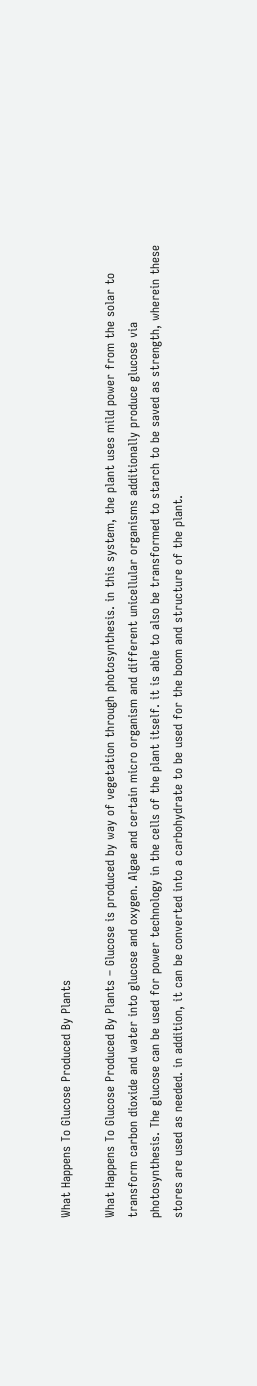What Happens To Glucose Produced By Plants

What Happens To Glucose Produced By Plants – Glucose is produced by way of vegetation through photosynthesis. in this system, the plant uses mild power from the solar to transform carbon dioxide and water into glucose and oxygen. Algae and certain micro organism and different unicellular organisms additionally produce glucose via photosynthesis. The glucose can be used for power technology in the cells of the plant itself. it is able to also be transformed to starch to be saved as strength, wherein these stores are used as needed. in addition, it can be converted into a carbohydrate to be used for the boom and structure of the plant.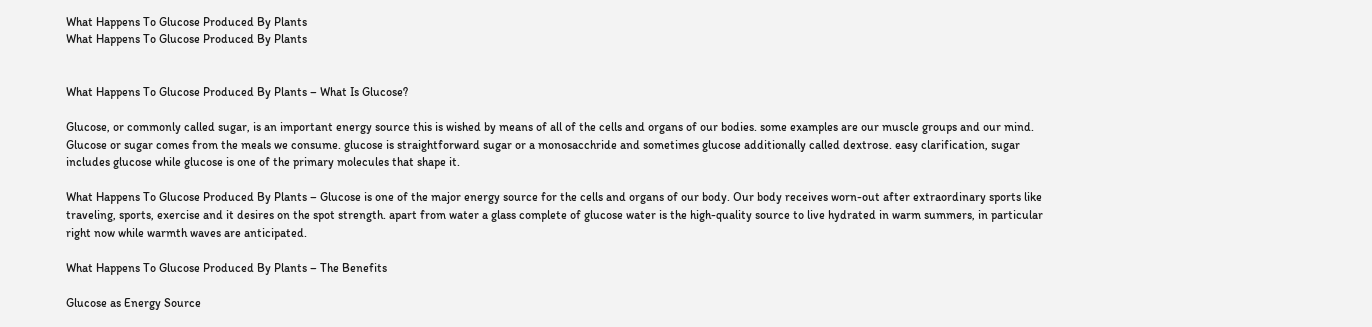What Happens To Glucose Produced By Plants
What Happens To Glucose Produced By Plants


What Happens To Glucose Produced By Plants – What Is Glucose?

Glucose, or commonly called sugar, is an important energy source this is wished by means of all of the cells and organs of our bodies. some examples are our muscle groups and our mind. Glucose or sugar comes from the meals we consume. glucose is straightforward sugar or a monosacchride and sometimes glucose additionally called dextrose. easy clarification, sugar includes glucose while glucose is one of the primary molecules that shape it.

What Happens To Glucose Produced By Plants – Glucose is one of the major energy source for the cells and organs of our body. Our body receives worn-out after extraordinary sports like traveling, sports, exercise and it desires on the spot strength. apart from water a glass complete of glucose water is the high-quality source to live hydrated in warm summers, in particular right now while warmth waves are anticipated.

What Happens To Glucose Produced By Plants – The Benefits

Glucose as Energy Source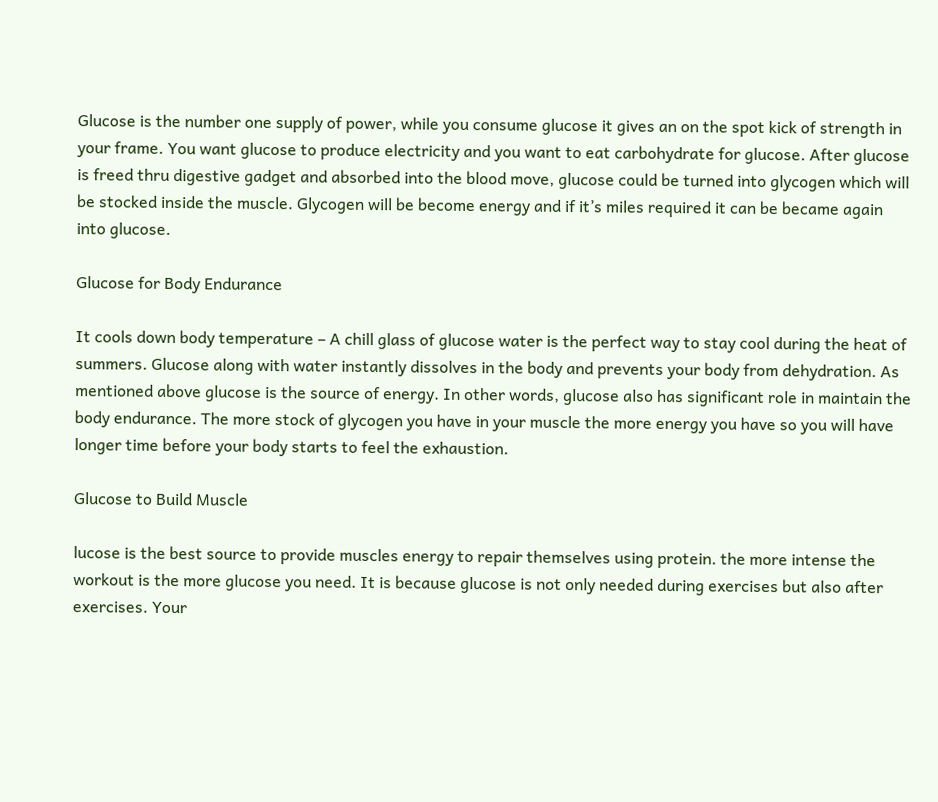Glucose is the number one supply of power, while you consume glucose it gives an on the spot kick of strength in your frame. You want glucose to produce electricity and you want to eat carbohydrate for glucose. After glucose is freed thru digestive gadget and absorbed into the blood move, glucose could be turned into glycogen which will be stocked inside the muscle. Glycogen will be become energy and if it’s miles required it can be became again into glucose.

Glucose for Body Endurance

It cools down body temperature – A chill glass of glucose water is the perfect way to stay cool during the heat of summers. Glucose along with water instantly dissolves in the body and prevents your body from dehydration. As mentioned above glucose is the source of energy. In other words, glucose also has significant role in maintain the body endurance. The more stock of glycogen you have in your muscle the more energy you have so you will have longer time before your body starts to feel the exhaustion.

Glucose to Build Muscle

lucose is the best source to provide muscles energy to repair themselves using protein. the more intense the workout is the more glucose you need. It is because glucose is not only needed during exercises but also after exercises. Your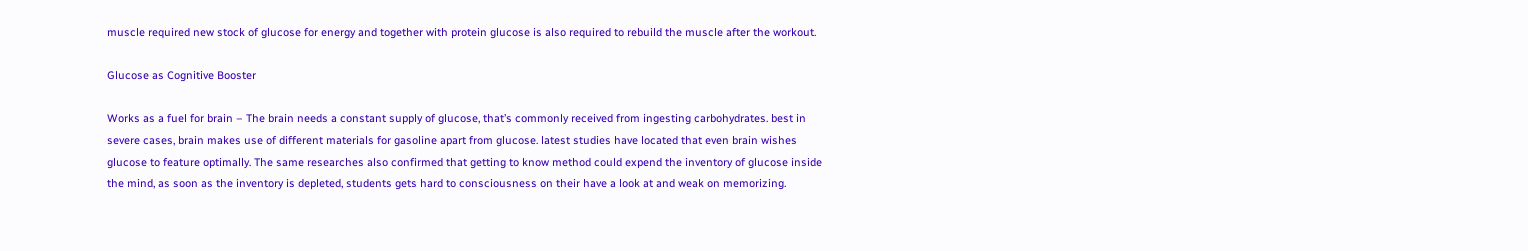muscle required new stock of glucose for energy and together with protein glucose is also required to rebuild the muscle after the workout.

Glucose as Cognitive Booster

Works as a fuel for brain – The brain needs a constant supply of glucose, that’s commonly received from ingesting carbohydrates. best in severe cases, brain makes use of different materials for gasoline apart from glucose. latest studies have located that even brain wishes glucose to feature optimally. The same researches also confirmed that getting to know method could expend the inventory of glucose inside the mind, as soon as the inventory is depleted, students gets hard to consciousness on their have a look at and weak on memorizing.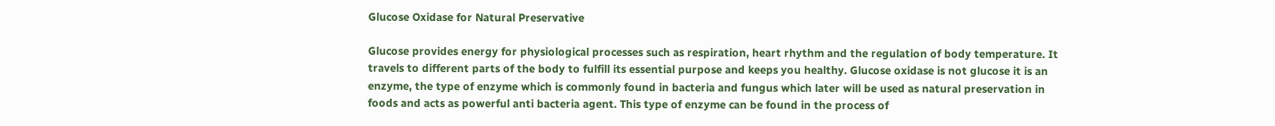Glucose Oxidase for Natural Preservative

Glucose provides energy for physiological processes such as respiration, heart rhythm and the regulation of body temperature. It travels to different parts of the body to fulfill its essential purpose and keeps you healthy. Glucose oxidase is not glucose it is an enzyme, the type of enzyme which is commonly found in bacteria and fungus which later will be used as natural preservation in foods and acts as powerful anti bacteria agent. This type of enzyme can be found in the process of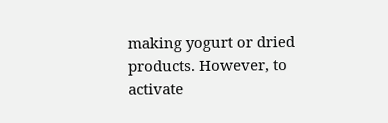making yogurt or dried products. However, to activate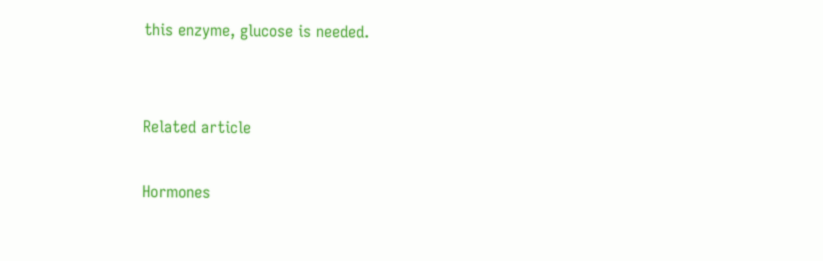this enzyme, glucose is needed.


Related article

Hormones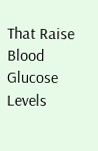That Raise Blood Glucose Levels